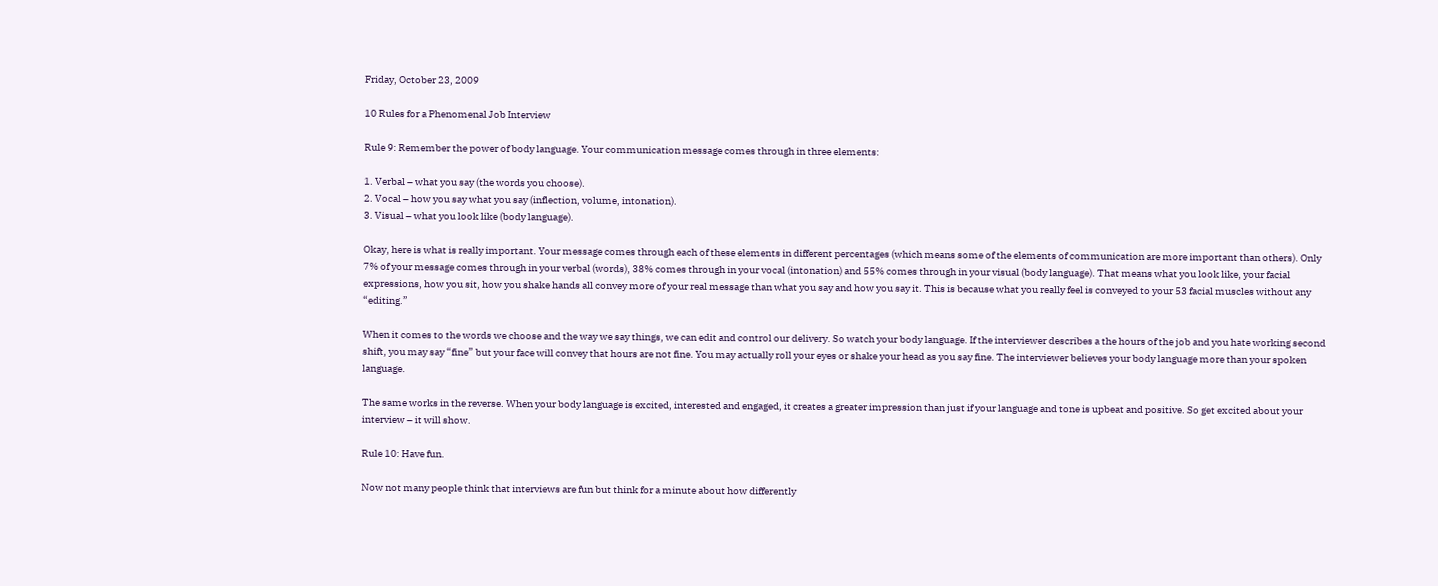Friday, October 23, 2009

10 Rules for a Phenomenal Job Interview

Rule 9: Remember the power of body language. Your communication message comes through in three elements:

1. Verbal – what you say (the words you choose).
2. Vocal – how you say what you say (inflection, volume, intonation).
3. Visual – what you look like (body language).

Okay, here is what is really important. Your message comes through each of these elements in different percentages (which means some of the elements of communication are more important than others). Only 7% of your message comes through in your verbal (words), 38% comes through in your vocal (intonation) and 55% comes through in your visual (body language). That means what you look like, your facial expressions, how you sit, how you shake hands all convey more of your real message than what you say and how you say it. This is because what you really feel is conveyed to your 53 facial muscles without any “editing.”

When it comes to the words we choose and the way we say things, we can edit and control our delivery. So watch your body language. If the interviewer describes a the hours of the job and you hate working second shift, you may say “fine” but your face will convey that hours are not fine. You may actually roll your eyes or shake your head as you say fine. The interviewer believes your body language more than your spoken language.

The same works in the reverse. When your body language is excited, interested and engaged, it creates a greater impression than just if your language and tone is upbeat and positive. So get excited about your interview – it will show.

Rule 10: Have fun.

Now not many people think that interviews are fun but think for a minute about how differently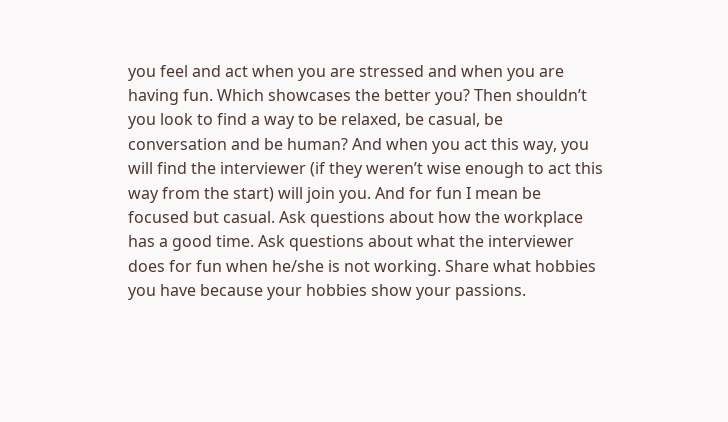you feel and act when you are stressed and when you are having fun. Which showcases the better you? Then shouldn’t you look to find a way to be relaxed, be casual, be conversation and be human? And when you act this way, you will find the interviewer (if they weren’t wise enough to act this way from the start) will join you. And for fun I mean be focused but casual. Ask questions about how the workplace has a good time. Ask questions about what the interviewer does for fun when he/she is not working. Share what hobbies you have because your hobbies show your passions.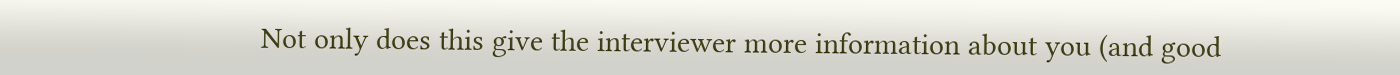Not only does this give the interviewer more information about you (and good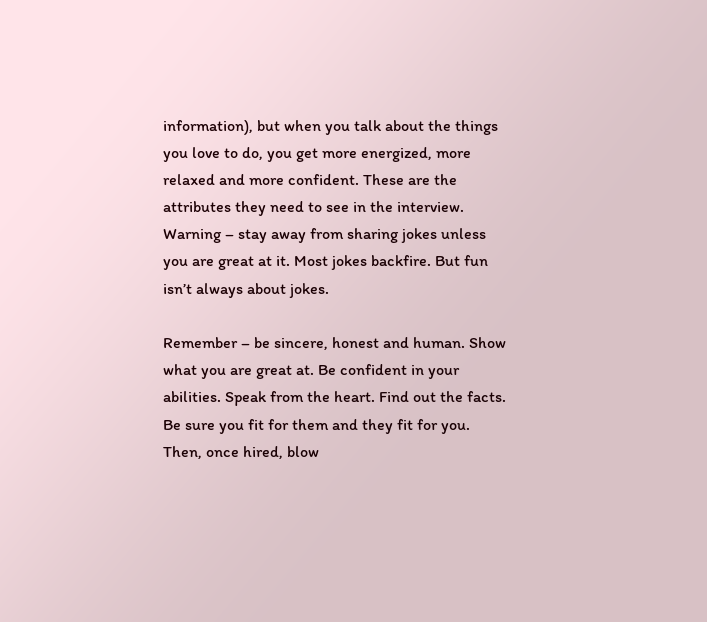information), but when you talk about the things you love to do, you get more energized, more relaxed and more confident. These are the attributes they need to see in the interview. Warning – stay away from sharing jokes unless you are great at it. Most jokes backfire. But fun isn’t always about jokes.

Remember – be sincere, honest and human. Show what you are great at. Be confident in your abilities. Speak from the heart. Find out the facts. Be sure you fit for them and they fit for you. Then, once hired, blow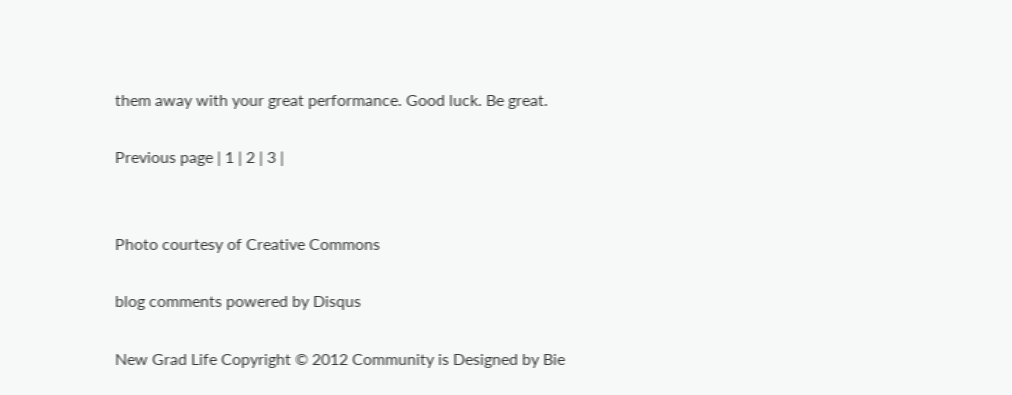them away with your great performance. Good luck. Be great.

Previous page | 1 | 2 | 3 |


Photo courtesy of Creative Commons

blog comments powered by Disqus

New Grad Life Copyright © 2012 Community is Designed by Bie